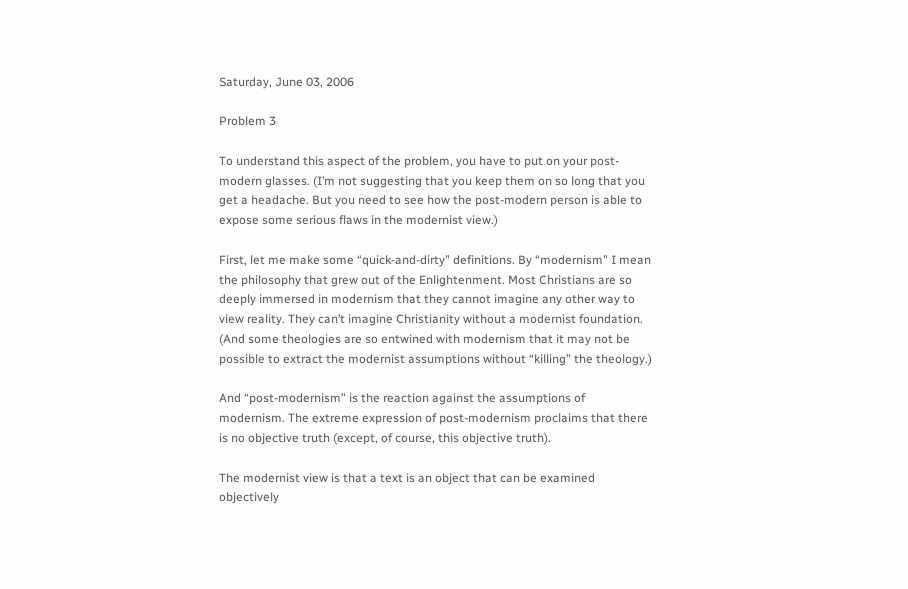Saturday, June 03, 2006

Problem 3

To understand this aspect of the problem, you have to put on your post-modern glasses. (I’m not suggesting that you keep them on so long that you get a headache. But you need to see how the post-modern person is able to expose some serious flaws in the modernist view.)

First, let me make some “quick-and-dirty” definitions. By “modernism” I mean the philosophy that grew out of the Enlightenment. Most Christians are so deeply immersed in modernism that they cannot imagine any other way to view reality. They can’t imagine Christianity without a modernist foundation. (And some theologies are so entwined with modernism that it may not be possible to extract the modernist assumptions without “killing” the theology.)

And “post-modernism” is the reaction against the assumptions of modernism. The extreme expression of post-modernism proclaims that there is no objective truth (except, of course, this objective truth).

The modernist view is that a text is an object that can be examined objectively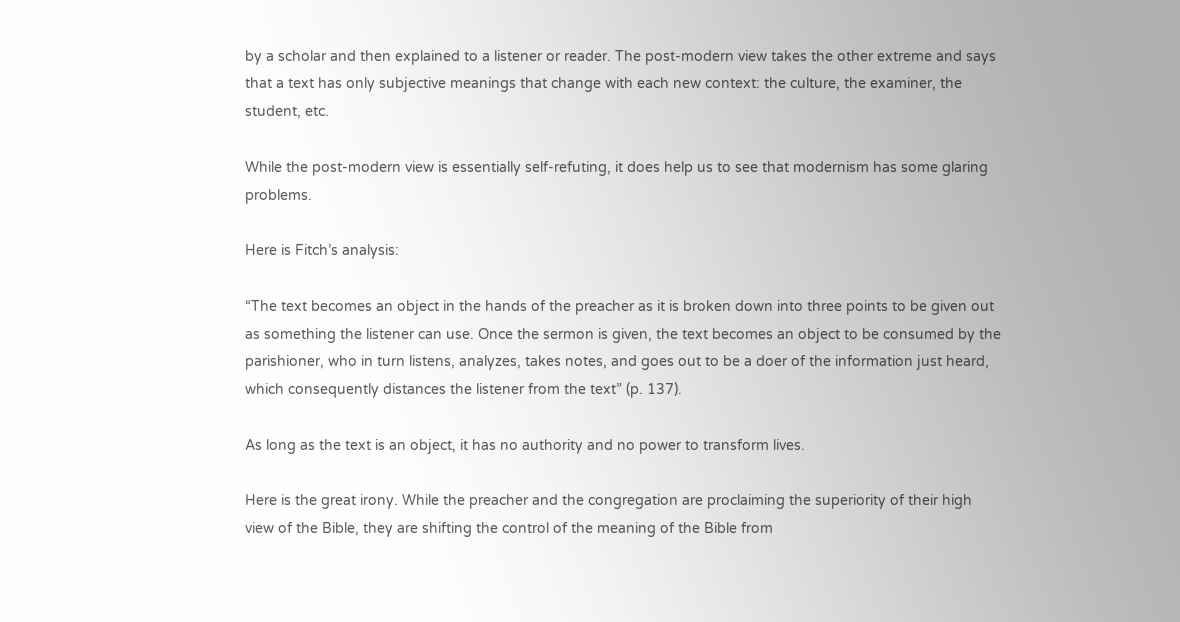by a scholar and then explained to a listener or reader. The post-modern view takes the other extreme and says that a text has only subjective meanings that change with each new context: the culture, the examiner, the student, etc.

While the post-modern view is essentially self-refuting, it does help us to see that modernism has some glaring problems.

Here is Fitch’s analysis:

“The text becomes an object in the hands of the preacher as it is broken down into three points to be given out as something the listener can use. Once the sermon is given, the text becomes an object to be consumed by the parishioner, who in turn listens, analyzes, takes notes, and goes out to be a doer of the information just heard, which consequently distances the listener from the text” (p. 137).

As long as the text is an object, it has no authority and no power to transform lives.

Here is the great irony. While the preacher and the congregation are proclaiming the superiority of their high view of the Bible, they are shifting the control of the meaning of the Bible from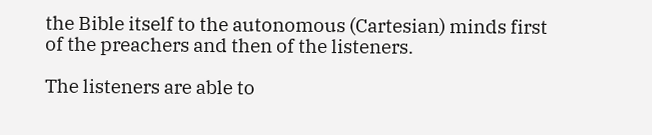the Bible itself to the autonomous (Cartesian) minds first of the preachers and then of the listeners.

The listeners are able to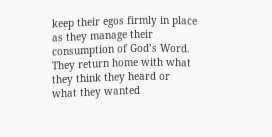keep their egos firmly in place as they manage their consumption of God’s Word. They return home with what they think they heard or what they wanted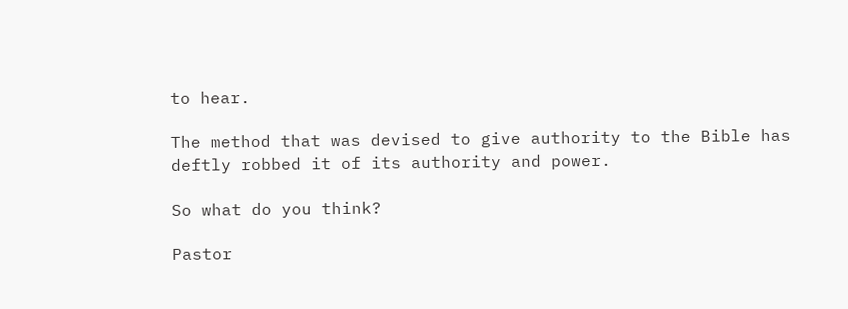to hear.

The method that was devised to give authority to the Bible has deftly robbed it of its authority and power.

So what do you think?

Pastor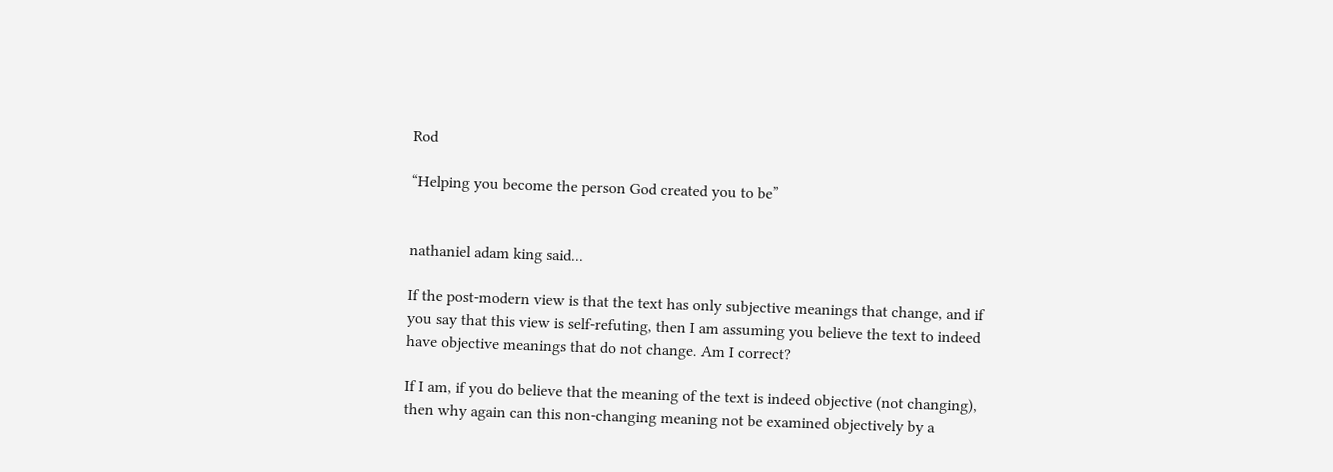Rod

“Helping you become the person God created you to be”


nathaniel adam king said...

If the post-modern view is that the text has only subjective meanings that change, and if you say that this view is self-refuting, then I am assuming you believe the text to indeed have objective meanings that do not change. Am I correct?

If I am, if you do believe that the meaning of the text is indeed objective (not changing), then why again can this non-changing meaning not be examined objectively by a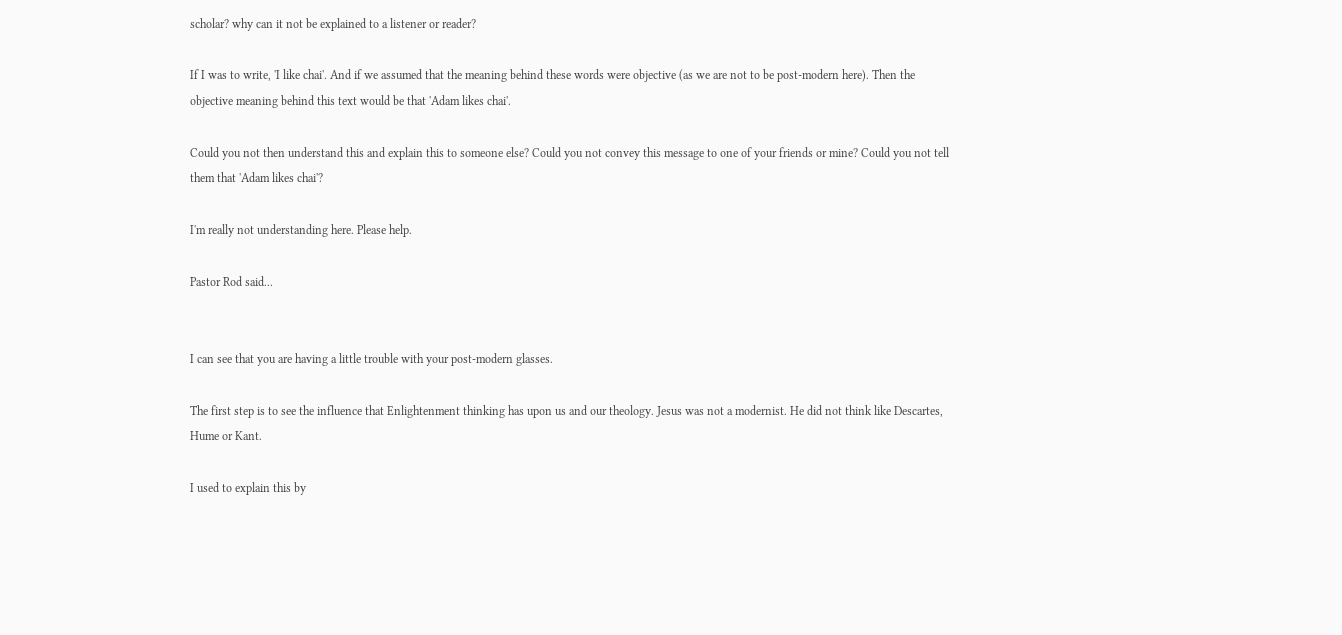scholar? why can it not be explained to a listener or reader?

If I was to write, 'I like chai'. And if we assumed that the meaning behind these words were objective (as we are not to be post-modern here). Then the objective meaning behind this text would be that 'Adam likes chai'.

Could you not then understand this and explain this to someone else? Could you not convey this message to one of your friends or mine? Could you not tell them that 'Adam likes chai'?

I'm really not understanding here. Please help.

Pastor Rod said...


I can see that you are having a little trouble with your post-modern glasses.

The first step is to see the influence that Enlightenment thinking has upon us and our theology. Jesus was not a modernist. He did not think like Descartes, Hume or Kant.

I used to explain this by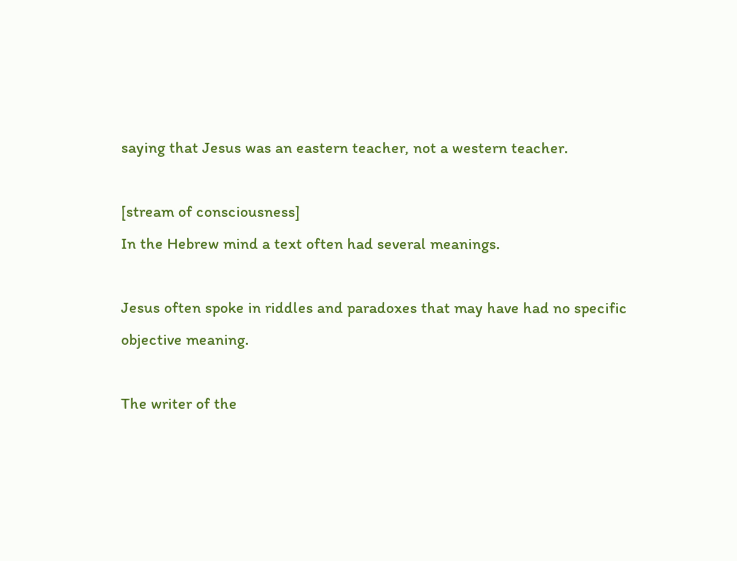saying that Jesus was an eastern teacher, not a western teacher.

[stream of consciousness]
In the Hebrew mind a text often had several meanings.

Jesus often spoke in riddles and paradoxes that may have had no specific objective meaning.

The writer of the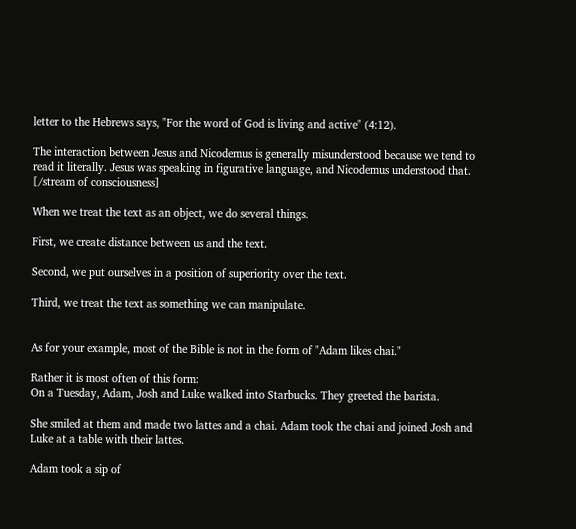letter to the Hebrews says, "For the word of God is living and active" (4:12).

The interaction between Jesus and Nicodemus is generally misunderstood because we tend to read it literally. Jesus was speaking in figurative language, and Nicodemus understood that.
[/stream of consciousness]

When we treat the text as an object, we do several things.

First, we create distance between us and the text.

Second, we put ourselves in a position of superiority over the text.

Third, we treat the text as something we can manipulate.


As for your example, most of the Bible is not in the form of "Adam likes chai."

Rather it is most often of this form:
On a Tuesday, Adam, Josh and Luke walked into Starbucks. They greeted the barista.

She smiled at them and made two lattes and a chai. Adam took the chai and joined Josh and Luke at a table with their lattes.

Adam took a sip of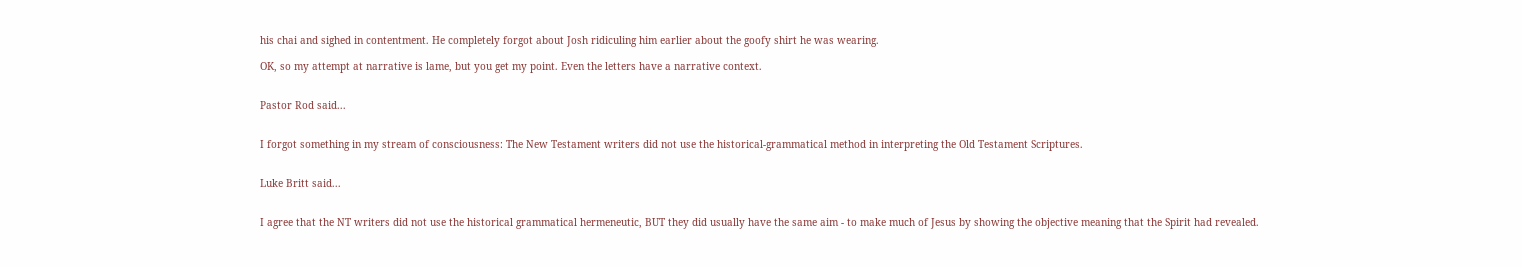his chai and sighed in contentment. He completely forgot about Josh ridiculing him earlier about the goofy shirt he was wearing.

OK, so my attempt at narrative is lame, but you get my point. Even the letters have a narrative context.


Pastor Rod said...


I forgot something in my stream of consciousness: The New Testament writers did not use the historical-grammatical method in interpreting the Old Testament Scriptures.


Luke Britt said...


I agree that the NT writers did not use the historical grammatical hermeneutic, BUT they did usually have the same aim - to make much of Jesus by showing the objective meaning that the Spirit had revealed.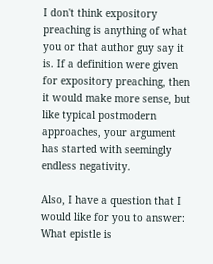I don't think expository preaching is anything of what you or that author guy say it is. If a definition were given for expository preaching, then it would make more sense, but like typical postmodern approaches, your argument has started with seemingly endless negativity.

Also, I have a question that I would like for you to answer: What epistle is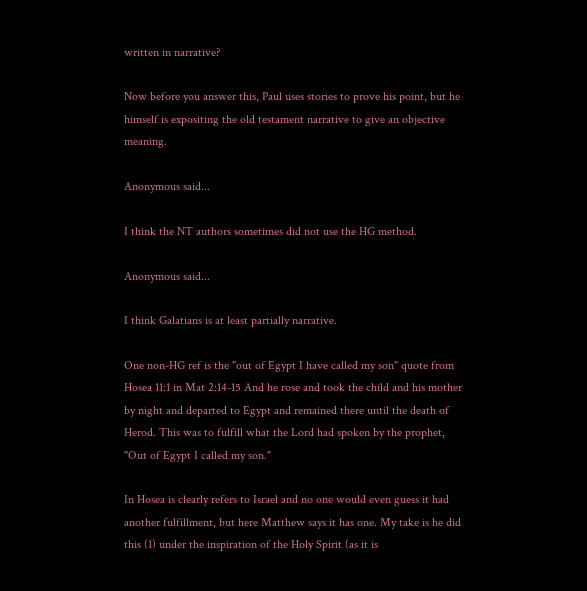written in narrative?

Now before you answer this, Paul uses stories to prove his point, but he himself is expositing the old testament narrative to give an objective meaning.

Anonymous said...

I think the NT authors sometimes did not use the HG method.

Anonymous said...

I think Galatians is at least partially narrative.

One non-HG ref is the "out of Egypt I have called my son" quote from Hosea 11:1 in Mat 2:14-15 And he rose and took the child and his mother by night and departed to Egypt and remained there until the death of Herod. This was to fulfill what the Lord had spoken by the prophet, "Out of Egypt I called my son."

In Hosea is clearly refers to Israel and no one would even guess it had another fulfillment, but here Matthew says it has one. My take is he did this (1) under the inspiration of the Holy Spirit (as it is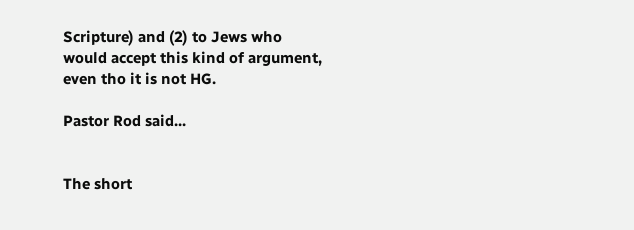Scripture) and (2) to Jews who would accept this kind of argument, even tho it is not HG.

Pastor Rod said...


The short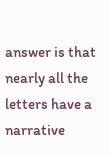answer is that nearly all the letters have a narrative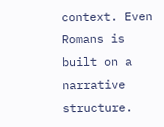context. Even Romans is built on a narrative structure.